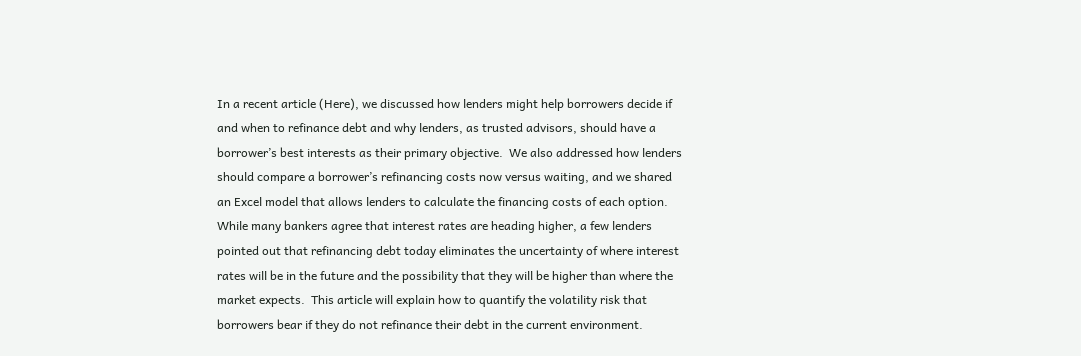In a recent article (Here), we discussed how lenders might help borrowers decide if and when to refinance debt and why lenders, as trusted advisors, should have a borrower’s best interests as their primary objective.  We also addressed how lenders should compare a borrower’s refinancing costs now versus waiting, and we shared an Excel model that allows lenders to calculate the financing costs of each option.  While many bankers agree that interest rates are heading higher, a few lenders pointed out that refinancing debt today eliminates the uncertainty of where interest rates will be in the future and the possibility that they will be higher than where the market expects.  This article will explain how to quantify the volatility risk that borrowers bear if they do not refinance their debt in the current environment.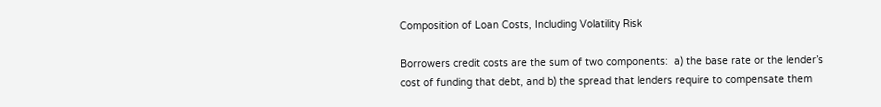Composition of Loan Costs, Including Volatility Risk

Borrowers credit costs are the sum of two components:  a) the base rate or the lender’s cost of funding that debt, and b) the spread that lenders require to compensate them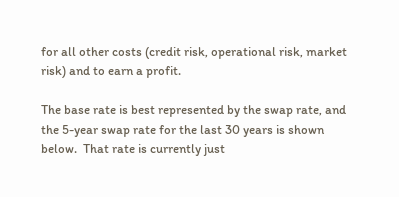for all other costs (credit risk, operational risk, market risk) and to earn a profit.

The base rate is best represented by the swap rate, and the 5-year swap rate for the last 30 years is shown below.  That rate is currently just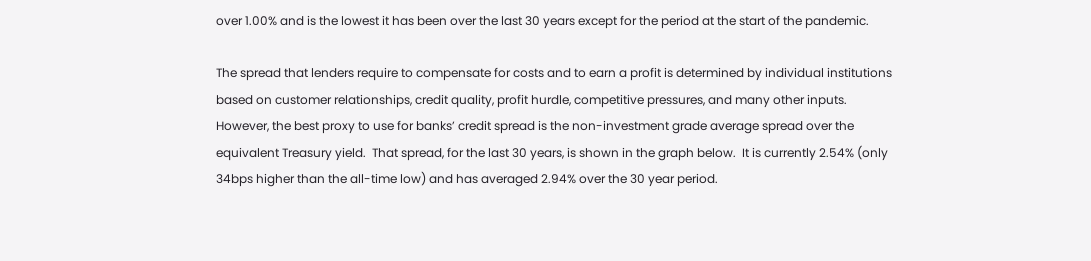over 1.00% and is the lowest it has been over the last 30 years except for the period at the start of the pandemic.

The spread that lenders require to compensate for costs and to earn a profit is determined by individual institutions based on customer relationships, credit quality, profit hurdle, competitive pressures, and many other inputs.  However, the best proxy to use for banks’ credit spread is the non-investment grade average spread over the equivalent Treasury yield.  That spread, for the last 30 years, is shown in the graph below.  It is currently 2.54% (only 34bps higher than the all-time low) and has averaged 2.94% over the 30 year period.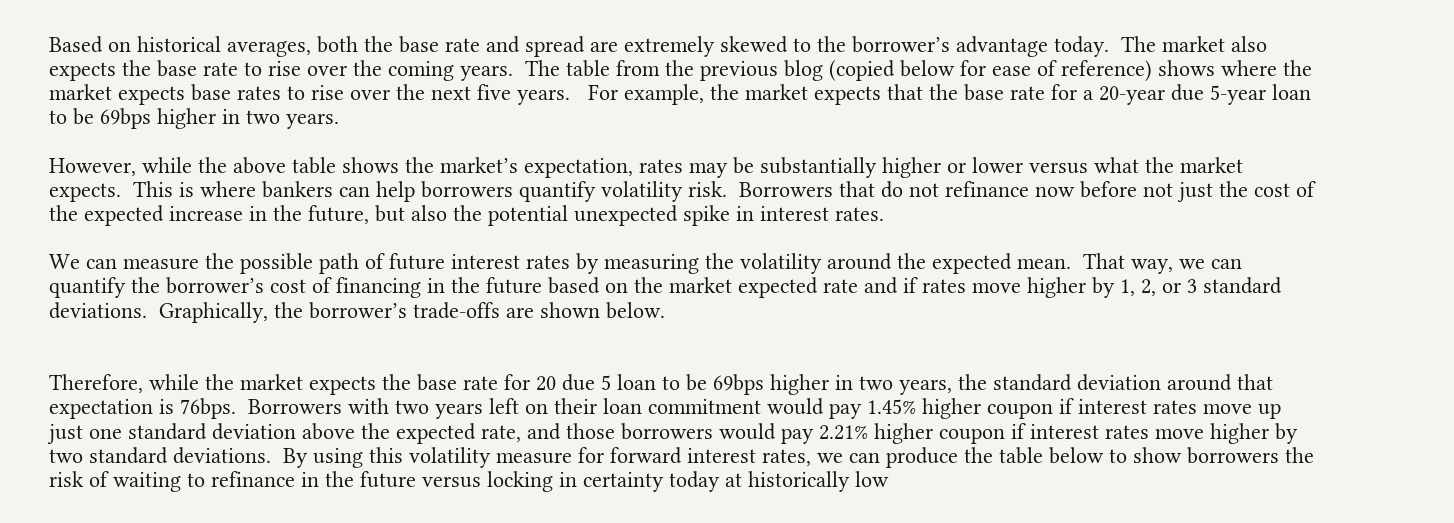Based on historical averages, both the base rate and spread are extremely skewed to the borrower’s advantage today.  The market also expects the base rate to rise over the coming years.  The table from the previous blog (copied below for ease of reference) shows where the market expects base rates to rise over the next five years.   For example, the market expects that the base rate for a 20-year due 5-year loan to be 69bps higher in two years.

However, while the above table shows the market’s expectation, rates may be substantially higher or lower versus what the market expects.  This is where bankers can help borrowers quantify volatility risk.  Borrowers that do not refinance now before not just the cost of the expected increase in the future, but also the potential unexpected spike in interest rates.

We can measure the possible path of future interest rates by measuring the volatility around the expected mean.  That way, we can quantify the borrower’s cost of financing in the future based on the market expected rate and if rates move higher by 1, 2, or 3 standard deviations.  Graphically, the borrower’s trade-offs are shown below.


Therefore, while the market expects the base rate for 20 due 5 loan to be 69bps higher in two years, the standard deviation around that expectation is 76bps.  Borrowers with two years left on their loan commitment would pay 1.45% higher coupon if interest rates move up just one standard deviation above the expected rate, and those borrowers would pay 2.21% higher coupon if interest rates move higher by two standard deviations.  By using this volatility measure for forward interest rates, we can produce the table below to show borrowers the risk of waiting to refinance in the future versus locking in certainty today at historically low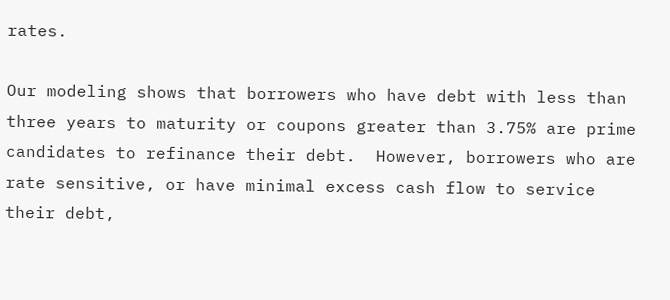rates.

Our modeling shows that borrowers who have debt with less than three years to maturity or coupons greater than 3.75% are prime candidates to refinance their debt.  However, borrowers who are rate sensitive, or have minimal excess cash flow to service their debt,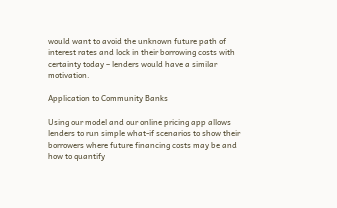would want to avoid the unknown future path of interest rates and lock in their borrowing costs with certainty today – lenders would have a similar motivation.

Application to Community Banks

Using our model and our online pricing app allows lenders to run simple what-if scenarios to show their borrowers where future financing costs may be and how to quantify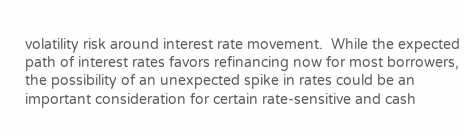volatility risk around interest rate movement.  While the expected path of interest rates favors refinancing now for most borrowers, the possibility of an unexpected spike in rates could be an important consideration for certain rate-sensitive and cash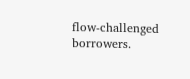flow-challenged borrowers.